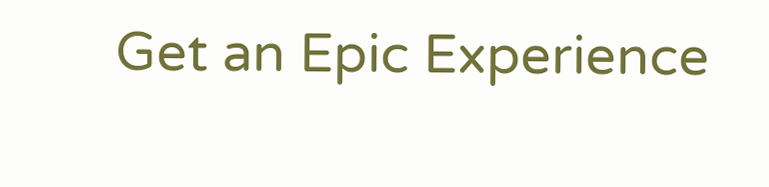Get an Epic Experience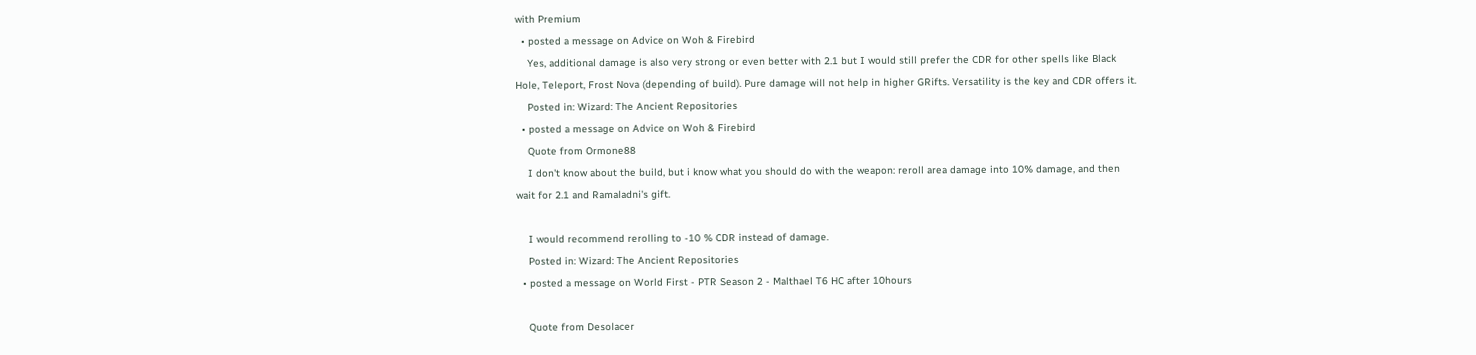with Premium
  • posted a message on Advice on Woh & Firebird
    Yes, additional damage is also very strong or even better with 2.1 but I would still prefer the CDR for other spells like Black Hole, Teleport, Frost Nova (depending of build). Pure damage will not help in higher GRifts. Versatility is the key and CDR offers it.
    Posted in: Wizard: The Ancient Repositories
  • posted a message on Advice on Woh & Firebird
    Quote from Ormone88
    I don't know about the build, but i know what you should do with the weapon: reroll area damage into 10% damage, and then wait for 2.1 and Ramaladni's gift.

    I would recommend rerolling to -10 % CDR instead of damage.
    Posted in: Wizard: The Ancient Repositories
  • posted a message on World First - PTR Season 2 - Malthael T6 HC after 10hours

    Quote from Desolacer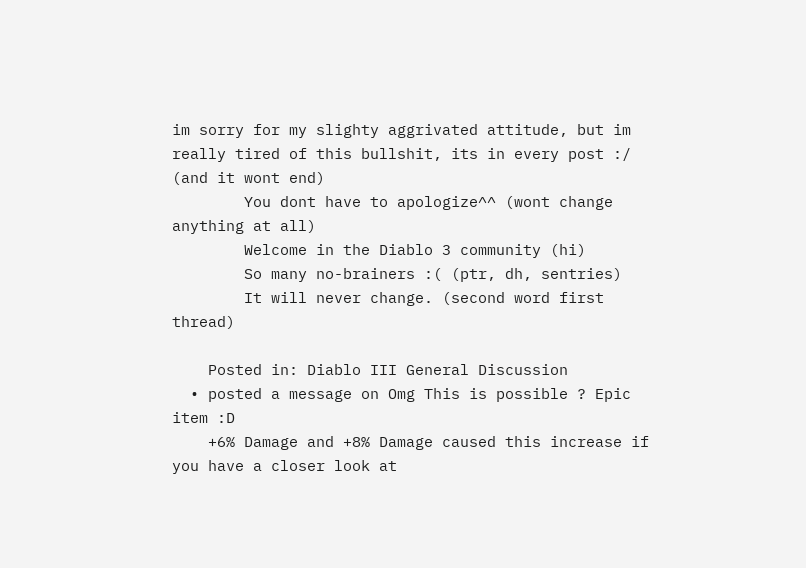im sorry for my slighty aggrivated attitude, but im really tired of this bullshit, its in every post :/ (and it wont end)
        You dont have to apologize^^ (wont change anything at all)
        Welcome in the Diablo 3 community (hi)
        So many no-brainers :( (ptr, dh, sentries)
        It will never change. (second word first thread)

    Posted in: Diablo III General Discussion
  • posted a message on Omg This is possible ? Epic item :D
    +6% Damage and +8% Damage caused this increase if you have a closer look at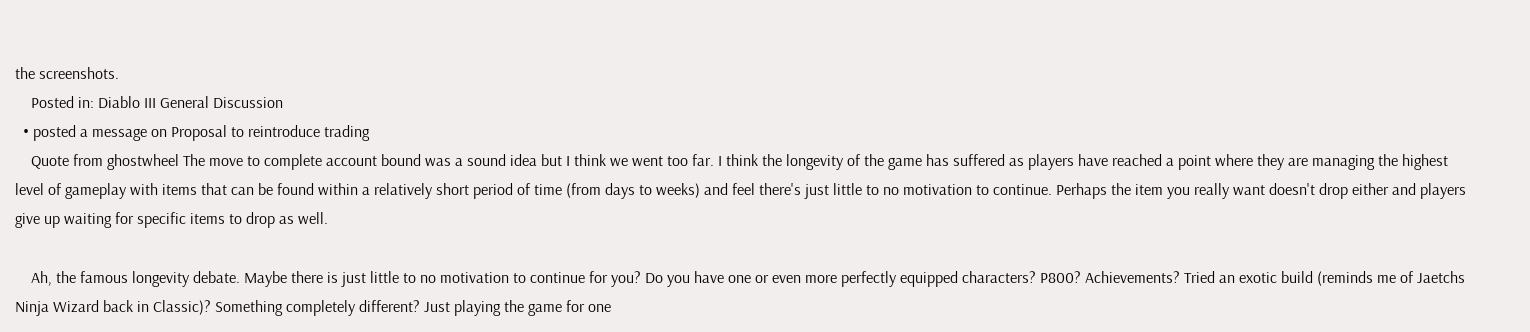the screenshots.
    Posted in: Diablo III General Discussion
  • posted a message on Proposal to reintroduce trading
    Quote from ghostwheel The move to complete account bound was a sound idea but I think we went too far. I think the longevity of the game has suffered as players have reached a point where they are managing the highest level of gameplay with items that can be found within a relatively short period of time (from days to weeks) and feel there's just little to no motivation to continue. Perhaps the item you really want doesn't drop either and players give up waiting for specific items to drop as well.

    Ah, the famous longevity debate. Maybe there is just little to no motivation to continue for you? Do you have one or even more perfectly equipped characters? P800? Achievements? Tried an exotic build (reminds me of Jaetchs Ninja Wizard back in Classic)? Something completely different? Just playing the game for one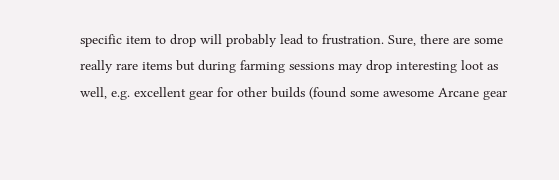specific item to drop will probably lead to frustration. Sure, there are some really rare items but during farming sessions may drop interesting loot as well, e.g. excellent gear for other builds (found some awesome Arcane gear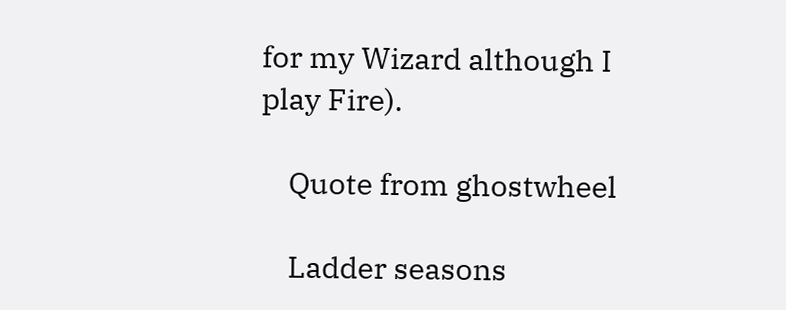for my Wizard although I play Fire).

    Quote from ghostwheel

    Ladder seasons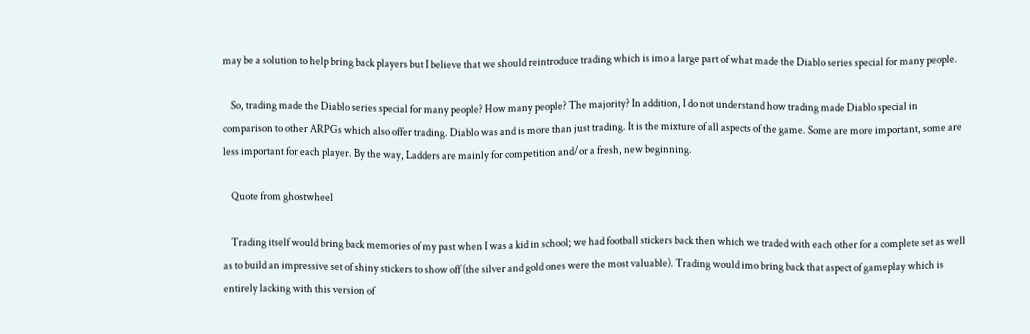may be a solution to help bring back players but I believe that we should reintroduce trading which is imo a large part of what made the Diablo series special for many people.

    So, trading made the Diablo series special for many people? How many people? The majority? In addition, I do not understand how trading made Diablo special in comparison to other ARPGs which also offer trading. Diablo was and is more than just trading. It is the mixture of all aspects of the game. Some are more important, some are less important for each player. By the way, Ladders are mainly for competition and/or a fresh, new beginning.

    Quote from ghostwheel

    Trading itself would bring back memories of my past when I was a kid in school; we had football stickers back then which we traded with each other for a complete set as well as to build an impressive set of shiny stickers to show off (the silver and gold ones were the most valuable). Trading would imo bring back that aspect of gameplay which is entirely lacking with this version of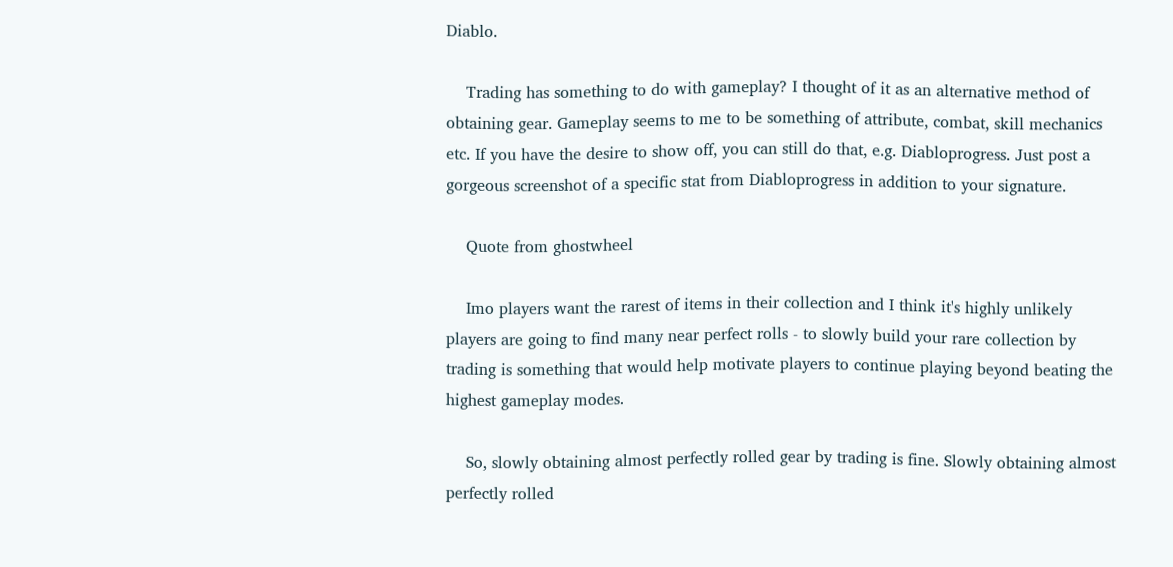Diablo.

    Trading has something to do with gameplay? I thought of it as an alternative method of obtaining gear. Gameplay seems to me to be something of attribute, combat, skill mechanics etc. If you have the desire to show off, you can still do that, e.g. Diabloprogress. Just post a gorgeous screenshot of a specific stat from Diabloprogress in addition to your signature.

    Quote from ghostwheel

    Imo players want the rarest of items in their collection and I think it's highly unlikely players are going to find many near perfect rolls - to slowly build your rare collection by trading is something that would help motivate players to continue playing beyond beating the highest gameplay modes.

    So, slowly obtaining almost perfectly rolled gear by trading is fine. Slowly obtaining almost perfectly rolled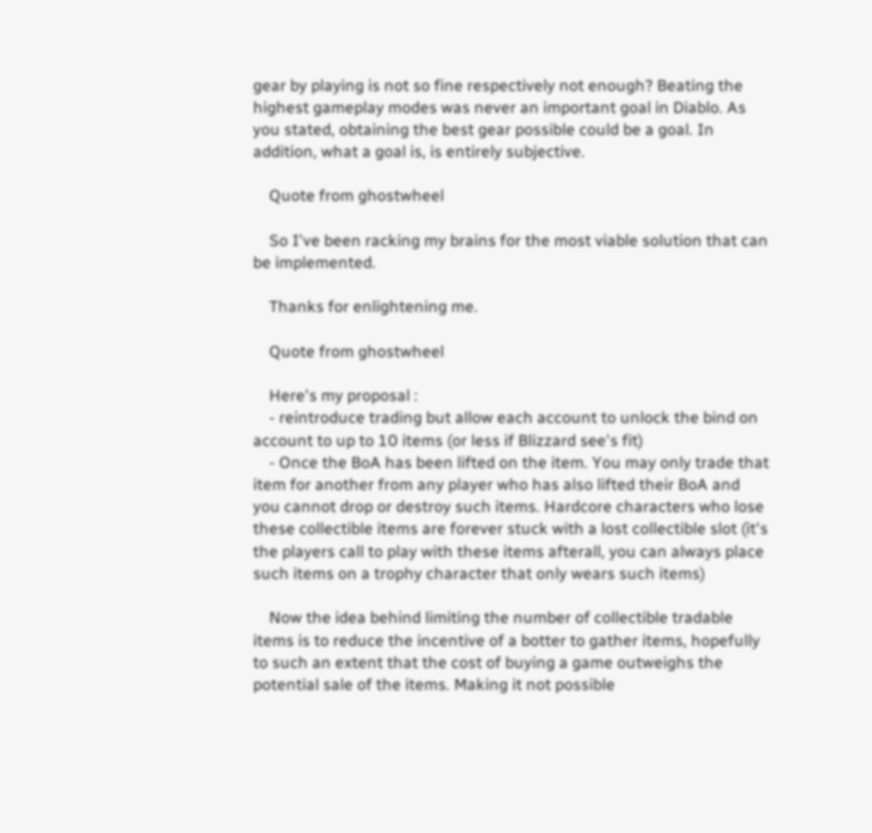gear by playing is not so fine respectively not enough? Beating the highest gameplay modes was never an important goal in Diablo. As you stated, obtaining the best gear possible could be a goal. In addition, what a goal is, is entirely subjective.

    Quote from ghostwheel

    So I've been racking my brains for the most viable solution that can be implemented.

    Thanks for enlightening me.

    Quote from ghostwheel

    Here's my proposal :
    - reintroduce trading but allow each account to unlock the bind on account to up to 10 items (or less if Blizzard see's fit)
    - Once the BoA has been lifted on the item. You may only trade that item for another from any player who has also lifted their BoA and you cannot drop or destroy such items. Hardcore characters who lose these collectible items are forever stuck with a lost collectible slot (it's the players call to play with these items afterall, you can always place such items on a trophy character that only wears such items)

    Now the idea behind limiting the number of collectible tradable items is to reduce the incentive of a botter to gather items, hopefully to such an extent that the cost of buying a game outweighs the potential sale of the items. Making it not possible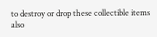to destroy or drop these collectible items also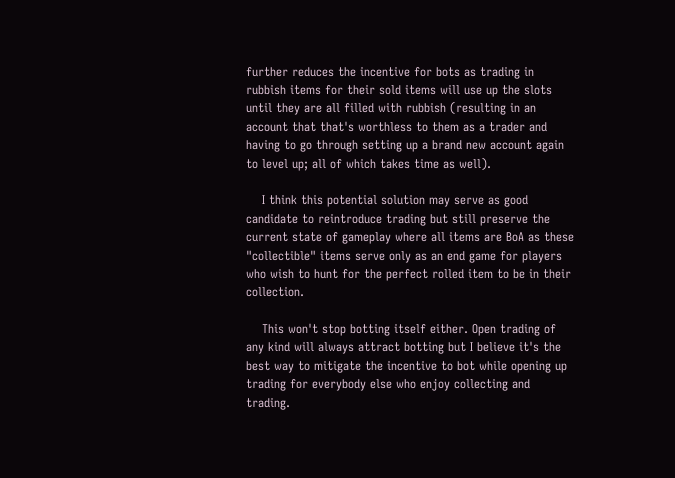further reduces the incentive for bots as trading in rubbish items for their sold items will use up the slots until they are all filled with rubbish (resulting in an account that that's worthless to them as a trader and having to go through setting up a brand new account again to level up; all of which takes time as well).

    I think this potential solution may serve as good candidate to reintroduce trading but still preserve the current state of gameplay where all items are BoA as these "collectible" items serve only as an end game for players who wish to hunt for the perfect rolled item to be in their collection.

    This won't stop botting itself either. Open trading of any kind will always attract botting but I believe it's the best way to mitigate the incentive to bot while opening up trading for everybody else who enjoy collecting and trading.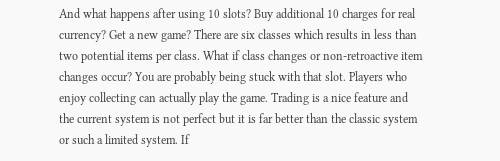And what happens after using 10 slots? Buy additional 10 charges for real currency? Get a new game? There are six classes which results in less than two potential items per class. What if class changes or non-retroactive item changes occur? You are probably being stuck with that slot. Players who enjoy collecting can actually play the game. Trading is a nice feature and the current system is not perfect but it is far better than the classic system or such a limited system. If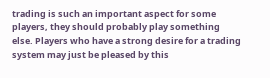trading is such an important aspect for some players, they should probably play something else. Players who have a strong desire for a trading system may just be pleased by this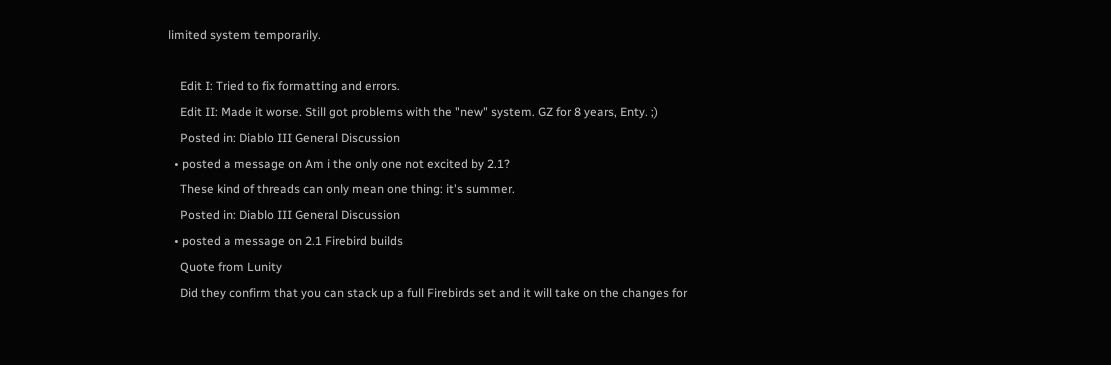limited system temporarily.

    Edit I: Tried to fix formatting and errors.
    Edit II: Made it worse. Still got problems with the "new" system. GZ for 8 years, Enty. ;)
    Posted in: Diablo III General Discussion
  • posted a message on Am i the only one not excited by 2.1?
    These kind of threads can only mean one thing: it's summer.
    Posted in: Diablo III General Discussion
  • posted a message on 2.1 Firebird builds
    Quote from Lunity
    Did they confirm that you can stack up a full Firebirds set and it will take on the changes for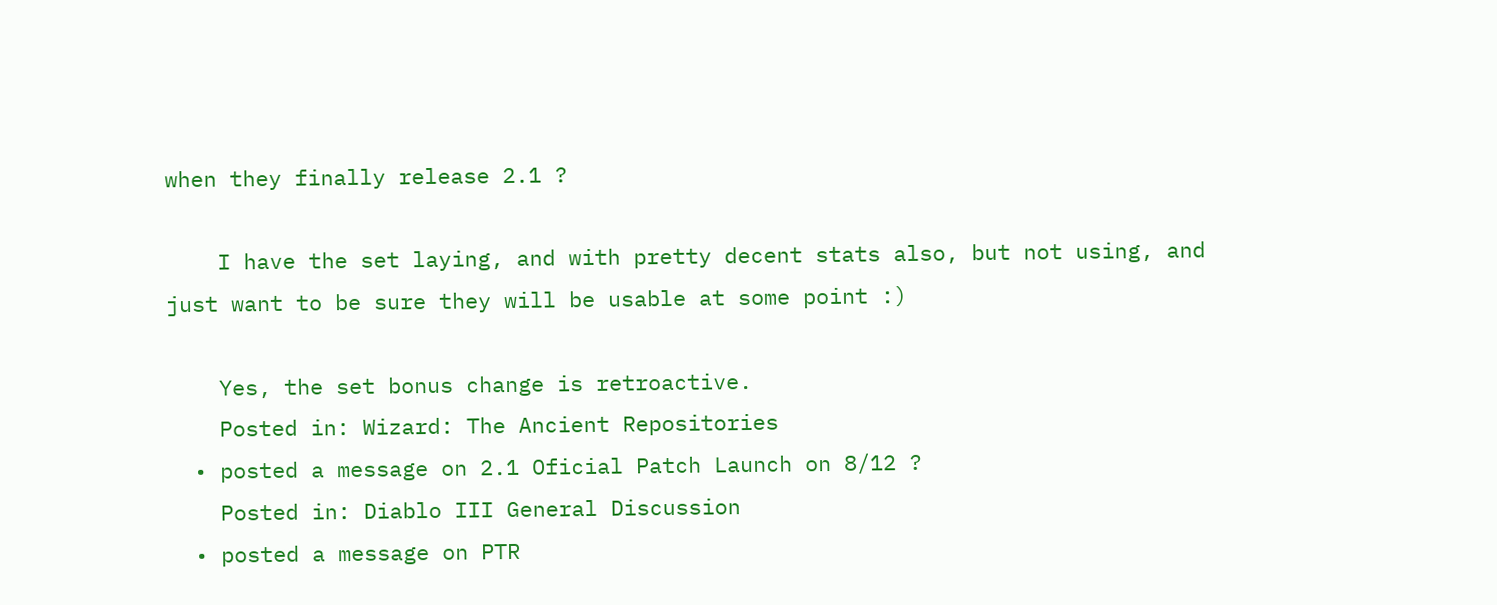when they finally release 2.1 ?

    I have the set laying, and with pretty decent stats also, but not using, and just want to be sure they will be usable at some point :)

    Yes, the set bonus change is retroactive.
    Posted in: Wizard: The Ancient Repositories
  • posted a message on 2.1 Oficial Patch Launch on 8/12 ?
    Posted in: Diablo III General Discussion
  • posted a message on PTR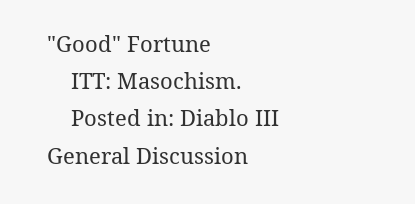"Good" Fortune
    ITT: Masochism.
    Posted in: Diablo III General Discussion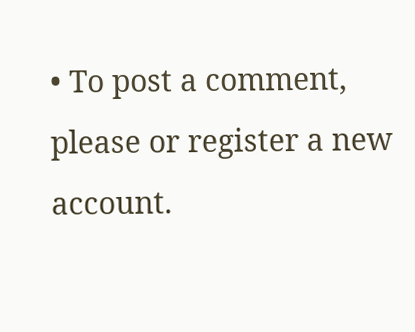• To post a comment, please or register a new account.